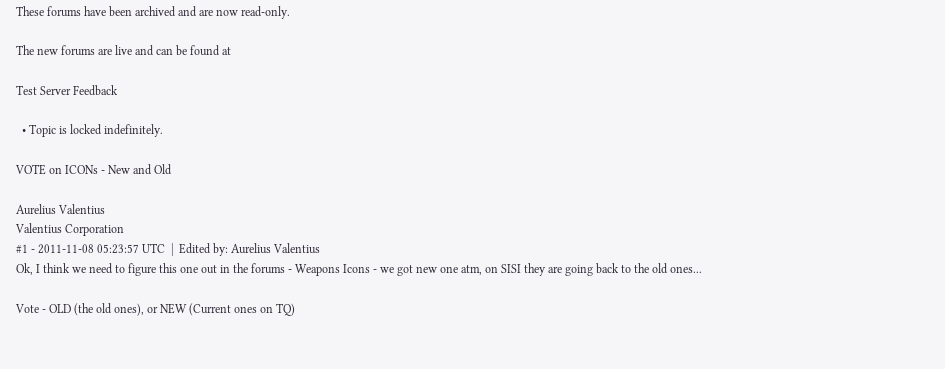These forums have been archived and are now read-only.

The new forums are live and can be found at

Test Server Feedback

  • Topic is locked indefinitely.

VOTE on ICONs - New and Old

Aurelius Valentius
Valentius Corporation
#1 - 2011-11-08 05:23:57 UTC  |  Edited by: Aurelius Valentius
Ok, I think we need to figure this one out in the forums - Weapons Icons - we got new one atm, on SISI they are going back to the old ones...

Vote - OLD (the old ones), or NEW (Current ones on TQ)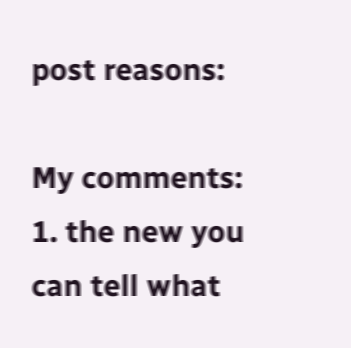post reasons:

My comments:
1. the new you can tell what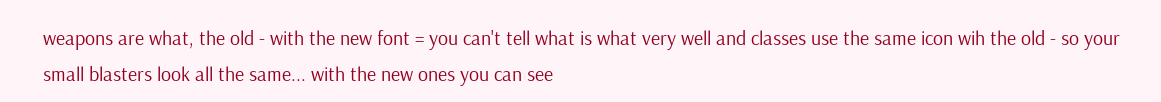weapons are what, the old - with the new font = you can't tell what is what very well and classes use the same icon wih the old - so your small blasters look all the same... with the new ones you can see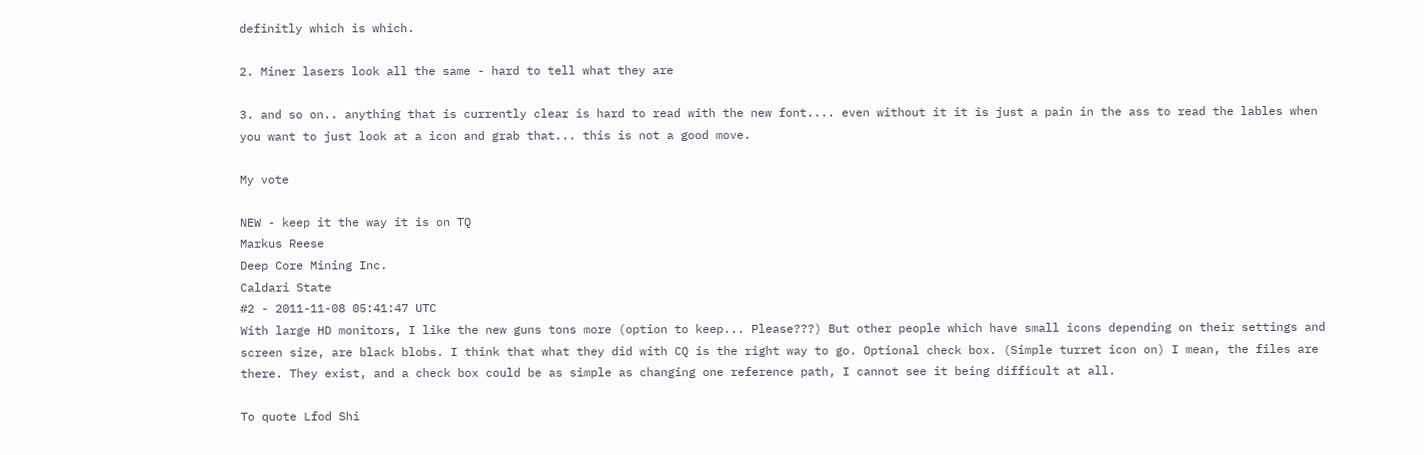definitly which is which.

2. Miner lasers look all the same - hard to tell what they are

3. and so on.. anything that is currently clear is hard to read with the new font.... even without it it is just a pain in the ass to read the lables when you want to just look at a icon and grab that... this is not a good move.

My vote

NEW - keep it the way it is on TQ
Markus Reese
Deep Core Mining Inc.
Caldari State
#2 - 2011-11-08 05:41:47 UTC
With large HD monitors, I like the new guns tons more (option to keep... Please???) But other people which have small icons depending on their settings and screen size, are black blobs. I think that what they did with CQ is the right way to go. Optional check box. (Simple turret icon on) I mean, the files are there. They exist, and a check box could be as simple as changing one reference path, I cannot see it being difficult at all.

To quote Lfod Shi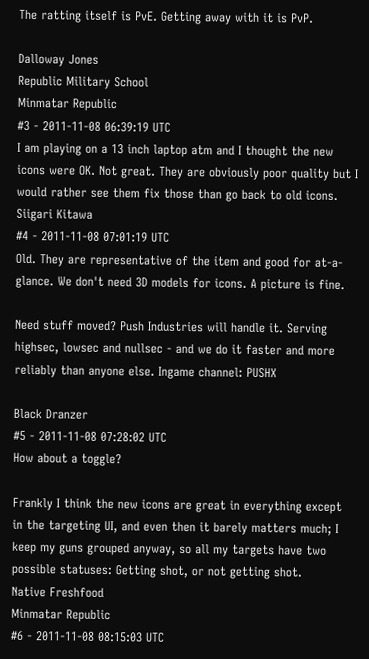The ratting itself is PvE. Getting away with it is PvP.

Dalloway Jones
Republic Military School
Minmatar Republic
#3 - 2011-11-08 06:39:19 UTC
I am playing on a 13 inch laptop atm and I thought the new icons were OK. Not great. They are obviously poor quality but I would rather see them fix those than go back to old icons.
Siigari Kitawa
#4 - 2011-11-08 07:01:19 UTC
Old. They are representative of the item and good for at-a-glance. We don't need 3D models for icons. A picture is fine.

Need stuff moved? Push Industries will handle it. Serving highsec, lowsec and nullsec - and we do it faster and more reliably than anyone else. Ingame channel: PUSHX

Black Dranzer
#5 - 2011-11-08 07:28:02 UTC
How about a toggle?

Frankly I think the new icons are great in everything except in the targeting UI, and even then it barely matters much; I keep my guns grouped anyway, so all my targets have two possible statuses: Getting shot, or not getting shot.
Native Freshfood
Minmatar Republic
#6 - 2011-11-08 08:15:03 UTC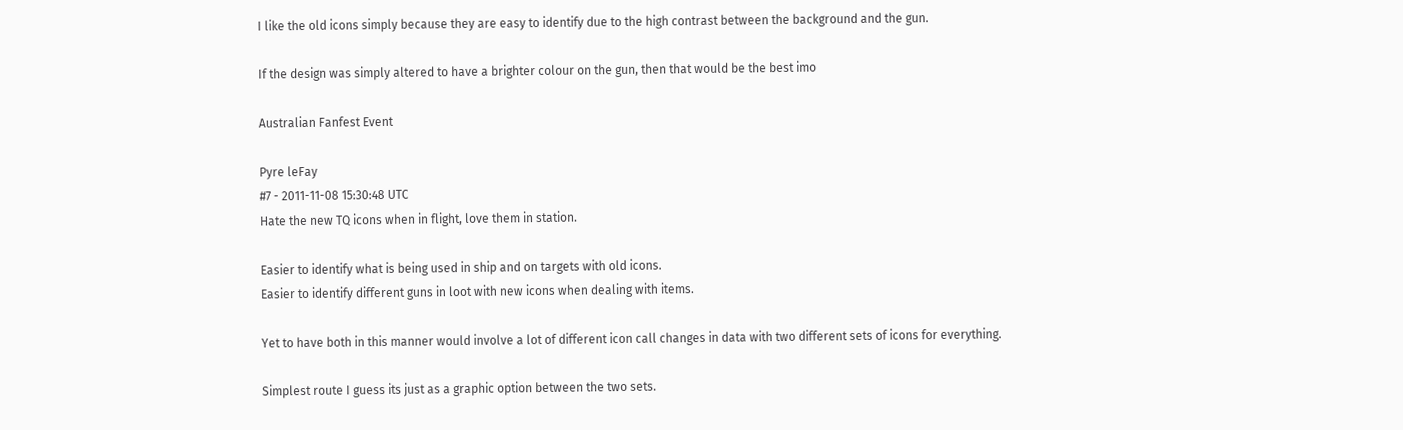I like the old icons simply because they are easy to identify due to the high contrast between the background and the gun.

If the design was simply altered to have a brighter colour on the gun, then that would be the best imo

Australian Fanfest Event

Pyre leFay
#7 - 2011-11-08 15:30:48 UTC
Hate the new TQ icons when in flight, love them in station.

Easier to identify what is being used in ship and on targets with old icons.
Easier to identify different guns in loot with new icons when dealing with items.

Yet to have both in this manner would involve a lot of different icon call changes in data with two different sets of icons for everything.

Simplest route I guess its just as a graphic option between the two sets.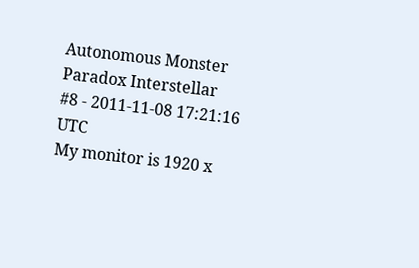Autonomous Monster
Paradox Interstellar
#8 - 2011-11-08 17:21:16 UTC
My monitor is 1920 x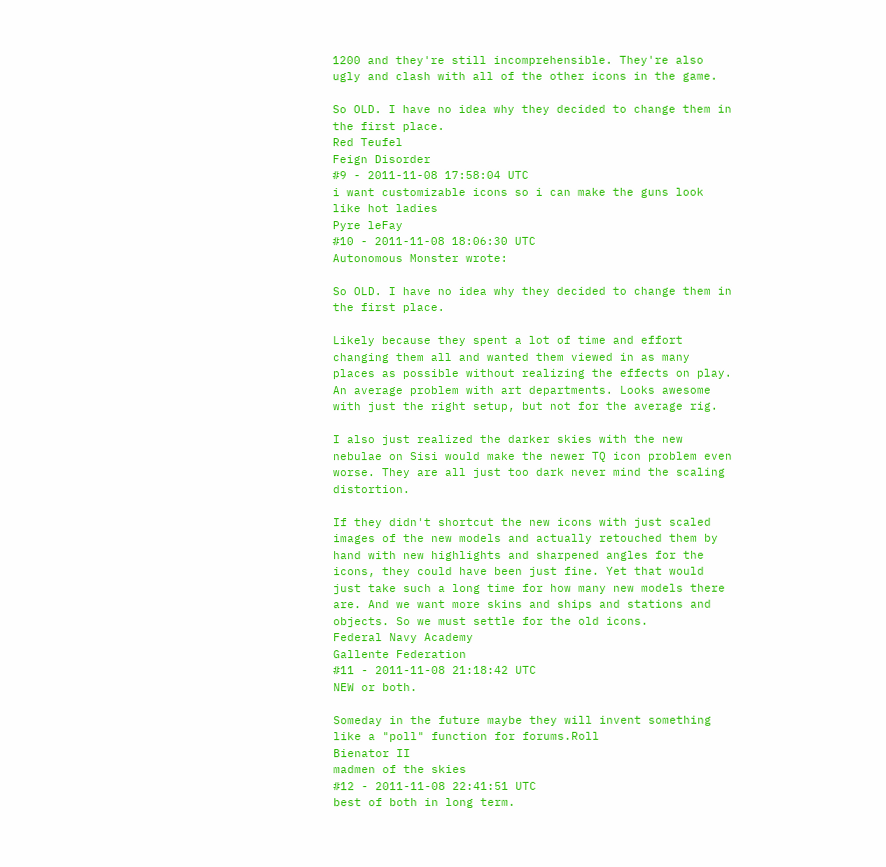1200 and they're still incomprehensible. They're also ugly and clash with all of the other icons in the game.

So OLD. I have no idea why they decided to change them in the first place.
Red Teufel
Feign Disorder
#9 - 2011-11-08 17:58:04 UTC
i want customizable icons so i can make the guns look like hot ladies
Pyre leFay
#10 - 2011-11-08 18:06:30 UTC
Autonomous Monster wrote:

So OLD. I have no idea why they decided to change them in the first place.

Likely because they spent a lot of time and effort changing them all and wanted them viewed in as many places as possible without realizing the effects on play. An average problem with art departments. Looks awesome with just the right setup, but not for the average rig.

I also just realized the darker skies with the new nebulae on Sisi would make the newer TQ icon problem even worse. They are all just too dark never mind the scaling distortion.

If they didn't shortcut the new icons with just scaled images of the new models and actually retouched them by hand with new highlights and sharpened angles for the icons, they could have been just fine. Yet that would just take such a long time for how many new models there are. And we want more skins and ships and stations and objects. So we must settle for the old icons.
Federal Navy Academy
Gallente Federation
#11 - 2011-11-08 21:18:42 UTC
NEW or both.

Someday in the future maybe they will invent something like a "poll" function for forums.Roll
Bienator II
madmen of the skies
#12 - 2011-11-08 22:41:51 UTC
best of both in long term.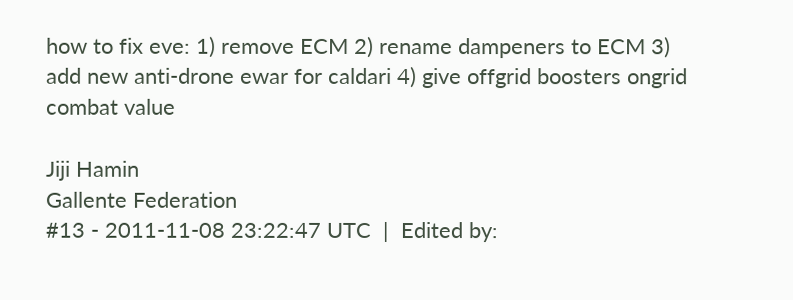how to fix eve: 1) remove ECM 2) rename dampeners to ECM 3) add new anti-drone ewar for caldari 4) give offgrid boosters ongrid combat value

Jiji Hamin
Gallente Federation
#13 - 2011-11-08 23:22:47 UTC  |  Edited by: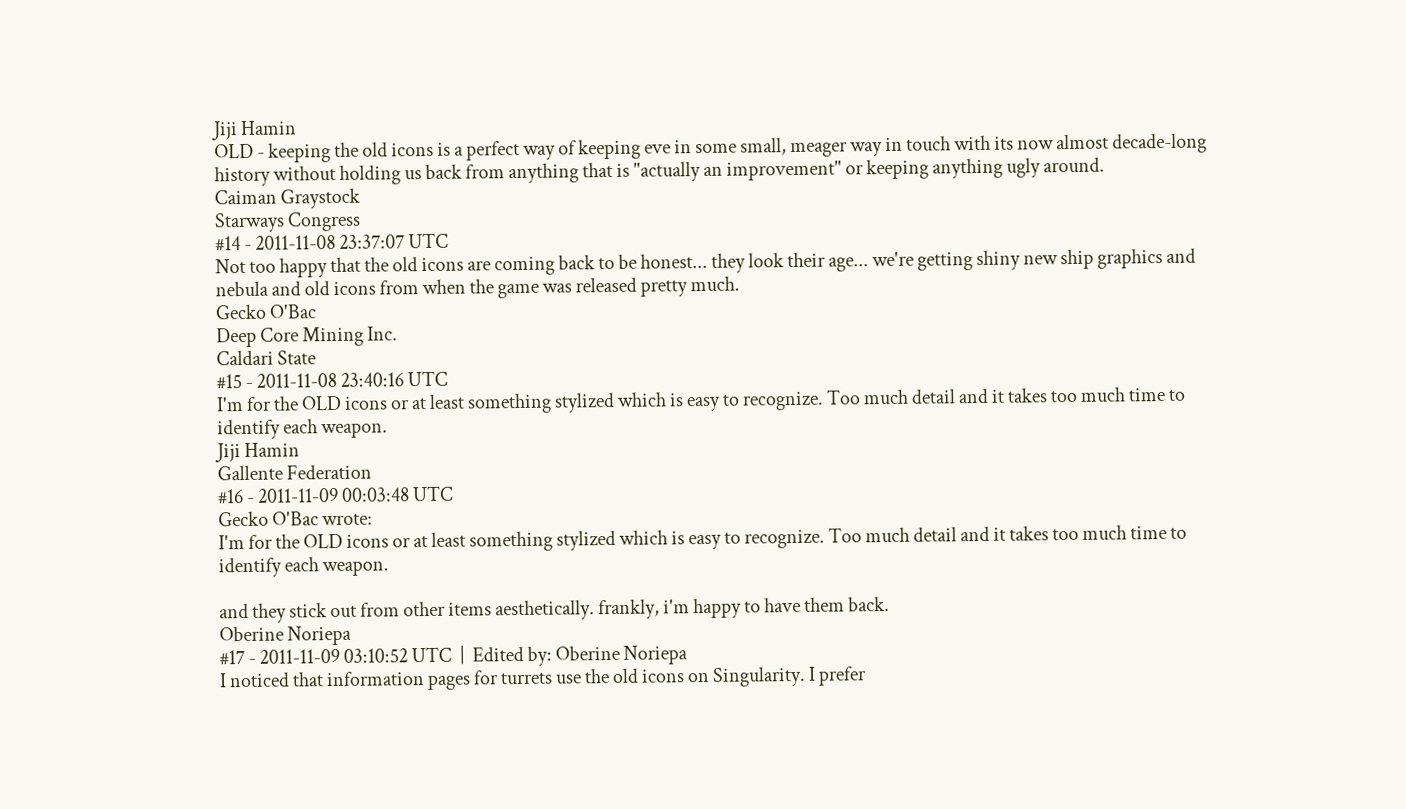Jiji Hamin
OLD - keeping the old icons is a perfect way of keeping eve in some small, meager way in touch with its now almost decade-long history without holding us back from anything that is "actually an improvement" or keeping anything ugly around.
Caiman Graystock
Starways Congress
#14 - 2011-11-08 23:37:07 UTC
Not too happy that the old icons are coming back to be honest... they look their age... we're getting shiny new ship graphics and nebula and old icons from when the game was released pretty much.
Gecko O'Bac
Deep Core Mining Inc.
Caldari State
#15 - 2011-11-08 23:40:16 UTC
I'm for the OLD icons or at least something stylized which is easy to recognize. Too much detail and it takes too much time to identify each weapon.
Jiji Hamin
Gallente Federation
#16 - 2011-11-09 00:03:48 UTC
Gecko O'Bac wrote:
I'm for the OLD icons or at least something stylized which is easy to recognize. Too much detail and it takes too much time to identify each weapon.

and they stick out from other items aesthetically. frankly, i'm happy to have them back.
Oberine Noriepa
#17 - 2011-11-09 03:10:52 UTC  |  Edited by: Oberine Noriepa
I noticed that information pages for turrets use the old icons on Singularity. I prefer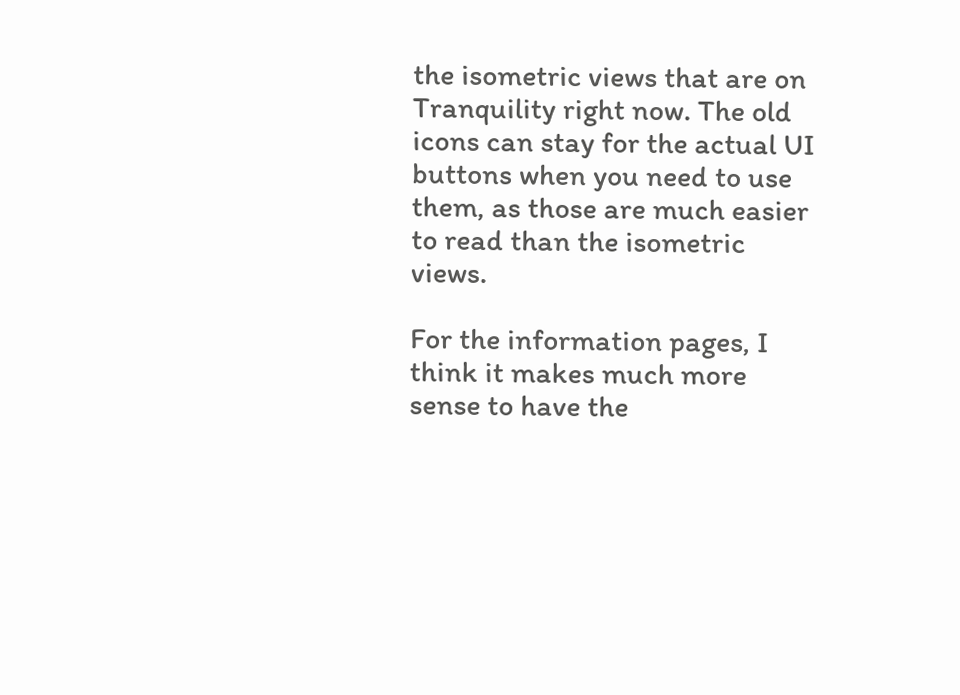the isometric views that are on Tranquility right now. The old icons can stay for the actual UI buttons when you need to use them, as those are much easier to read than the isometric views.

For the information pages, I think it makes much more sense to have the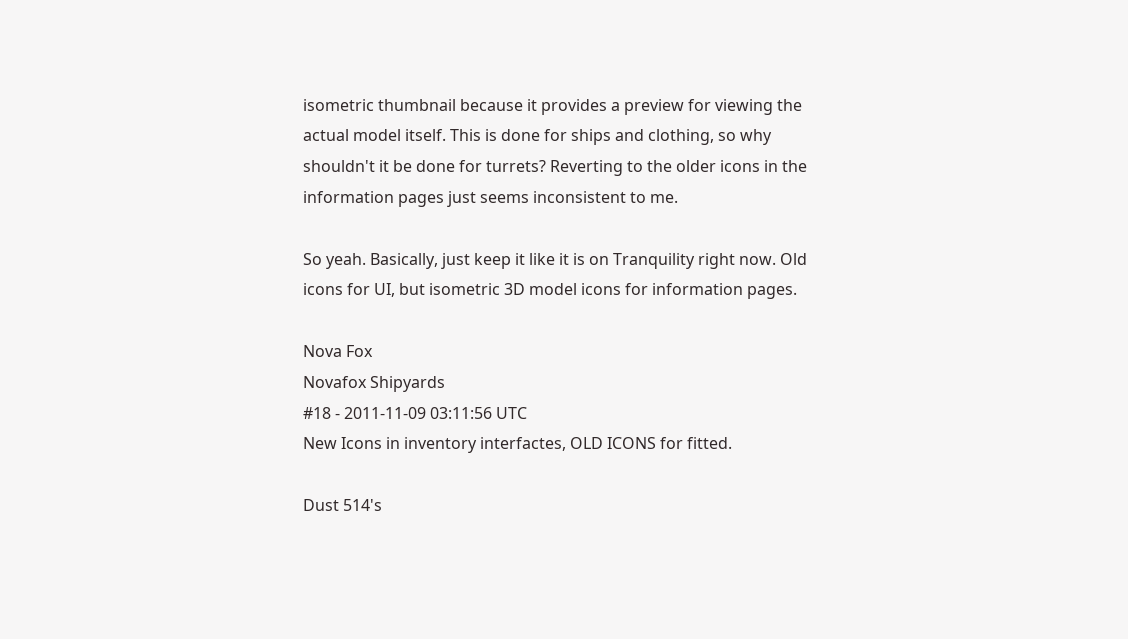isometric thumbnail because it provides a preview for viewing the actual model itself. This is done for ships and clothing, so why shouldn't it be done for turrets? Reverting to the older icons in the information pages just seems inconsistent to me.

So yeah. Basically, just keep it like it is on Tranquility right now. Old icons for UI, but isometric 3D model icons for information pages.

Nova Fox
Novafox Shipyards
#18 - 2011-11-09 03:11:56 UTC
New Icons in inventory interfactes, OLD ICONS for fitted.

Dust 514's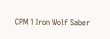CPM 1 Iron Wolf Saber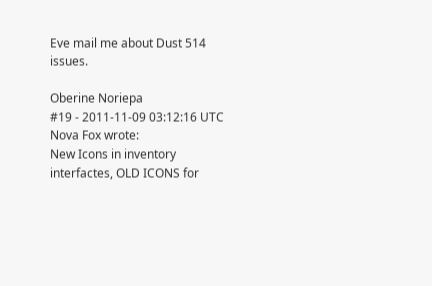Eve mail me about Dust 514 issues.

Oberine Noriepa
#19 - 2011-11-09 03:12:16 UTC
Nova Fox wrote:
New Icons in inventory interfactes, OLD ICONS for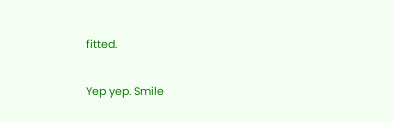fitted.

Yep yep. Smile